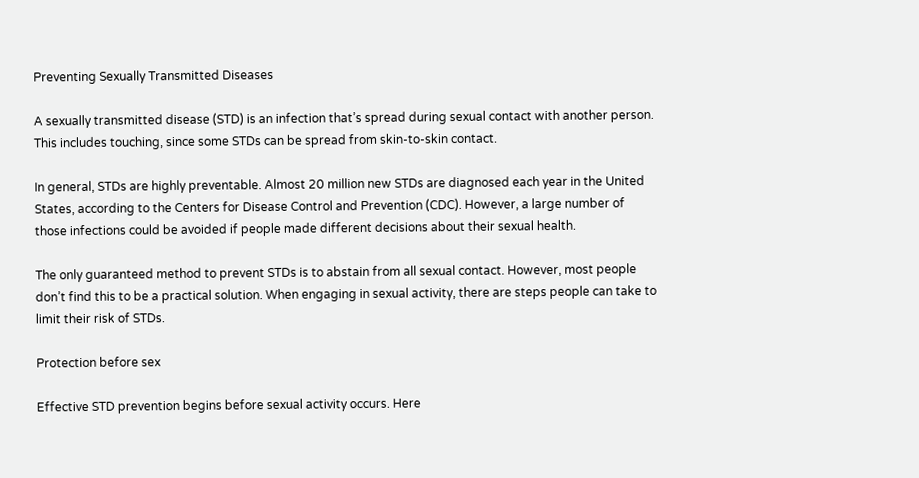Preventing Sexually Transmitted Diseases

A sexually transmitted disease (STD) is an infection that’s spread during sexual contact with another person. This includes touching, since some STDs can be spread from skin-to-skin contact.

In general, STDs are highly preventable. Almost 20 million new STDs are diagnosed each year in the United States, according to the Centers for Disease Control and Prevention (CDC). However, a large number of those infections could be avoided if people made different decisions about their sexual health.

The only guaranteed method to prevent STDs is to abstain from all sexual contact. However, most people don’t find this to be a practical solution. When engaging in sexual activity, there are steps people can take to limit their risk of STDs.

Protection before sex

Effective STD prevention begins before sexual activity occurs. Here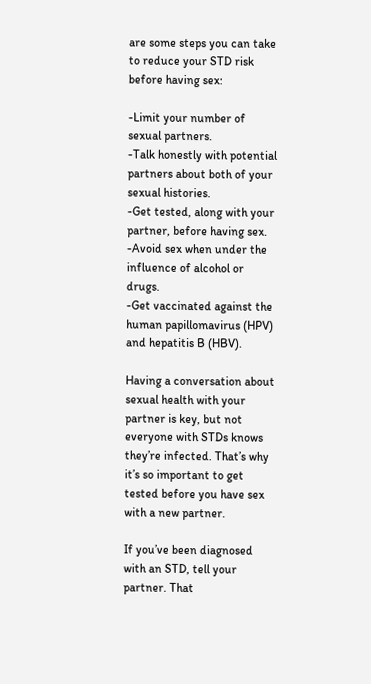are some steps you can take to reduce your STD risk before having sex:

-Limit your number of sexual partners.
-Talk honestly with potential partners about both of your sexual histories.
-Get tested, along with your partner, before having sex.
-Avoid sex when under the influence of alcohol or drugs.
-Get vaccinated against the human papillomavirus (HPV) and hepatitis B (HBV).

Having a conversation about sexual health with your partner is key, but not everyone with STDs knows they’re infected. That’s why it’s so important to get tested before you have sex with a new partner.

If you’ve been diagnosed with an STD, tell your partner. That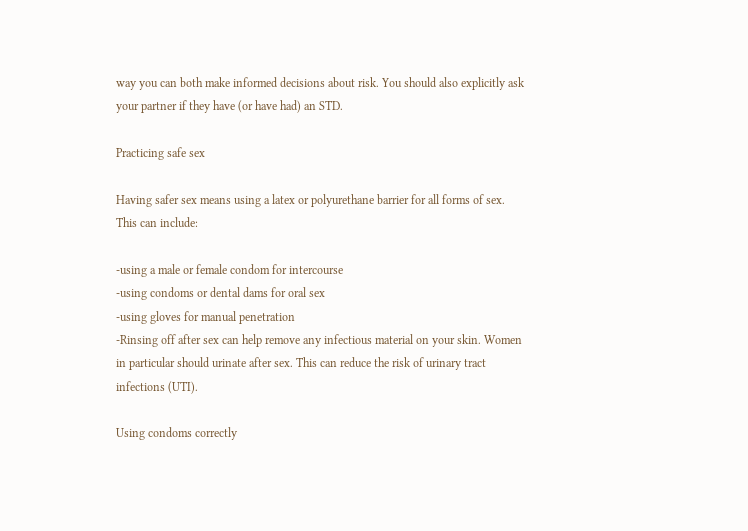way you can both make informed decisions about risk. You should also explicitly ask your partner if they have (or have had) an STD.

Practicing safe sex

Having safer sex means using a latex or polyurethane barrier for all forms of sex. This can include:

-using a male or female condom for intercourse
-using condoms or dental dams for oral sex
-using gloves for manual penetration
-Rinsing off after sex can help remove any infectious material on your skin. Women in particular should urinate after sex. This can reduce the risk of urinary tract infections (UTI).

Using condoms correctly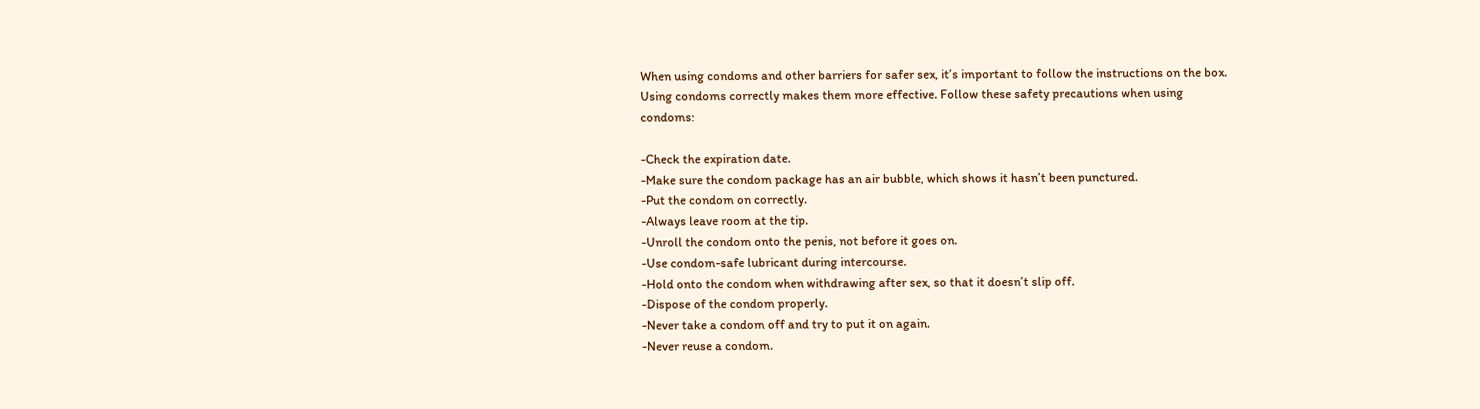When using condoms and other barriers for safer sex, it’s important to follow the instructions on the box. Using condoms correctly makes them more effective. Follow these safety precautions when using condoms:

-Check the expiration date.
-Make sure the condom package has an air bubble, which shows it hasn’t been punctured.
-Put the condom on correctly.
-Always leave room at the tip.
-Unroll the condom onto the penis, not before it goes on.
-Use condom-safe lubricant during intercourse.
-Hold onto the condom when withdrawing after sex, so that it doesn’t slip off.
-Dispose of the condom properly.
-Never take a condom off and try to put it on again.
-Never reuse a condom.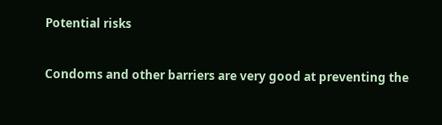Potential risks

Condoms and other barriers are very good at preventing the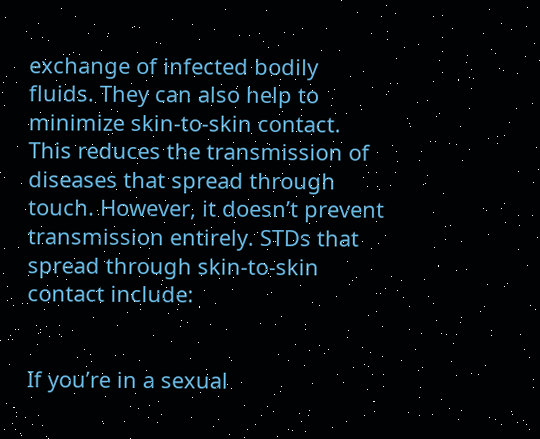exchange of infected bodily fluids. They can also help to minimize skin-to-skin contact. This reduces the transmission of diseases that spread through touch. However, it doesn’t prevent transmission entirely. STDs that spread through skin-to-skin contact include:


If you’re in a sexual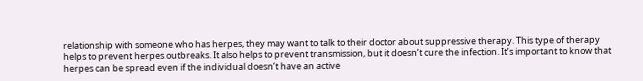relationship with someone who has herpes, they may want to talk to their doctor about suppressive therapy. This type of therapy helps to prevent herpes outbreaks. It also helps to prevent transmission, but it doesn’t cure the infection. It’s important to know that herpes can be spread even if the individual doesn’t have an active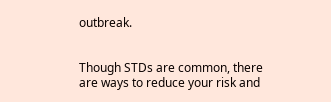outbreak.


Though STDs are common, there are ways to reduce your risk and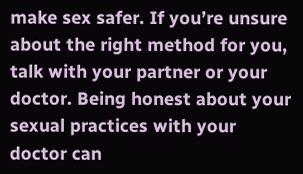make sex safer. If you’re unsure about the right method for you, talk with your partner or your doctor. Being honest about your sexual practices with your doctor can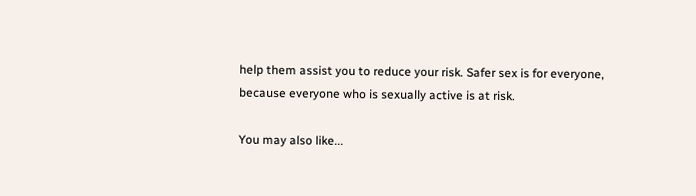help them assist you to reduce your risk. Safer sex is for everyone, because everyone who is sexually active is at risk.

You may also like...